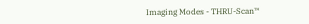Imaging Modes - THRU-Scan™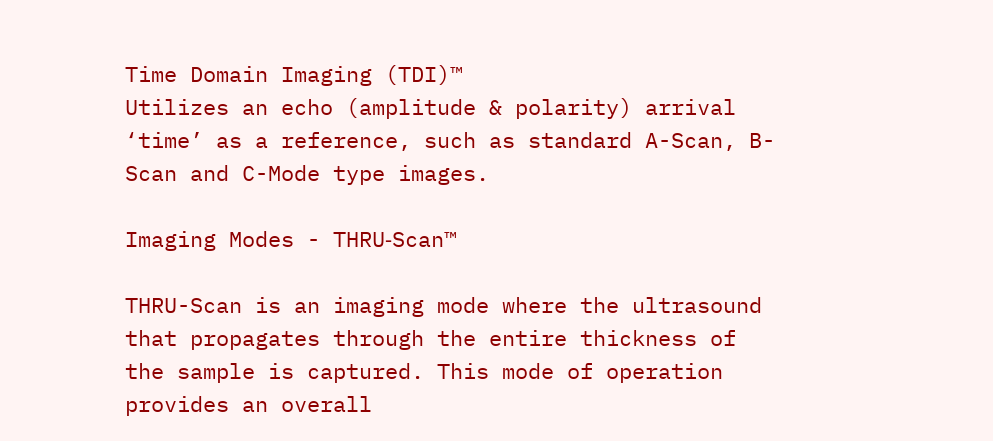Time Domain Imaging (TDI)™
Utilizes an echo (amplitude & polarity) arrival ‘time’ as a reference, such as standard A-Scan, B-Scan and C-Mode type images.

Imaging Modes - THRU‑Scan™

THRU-Scan is an imaging mode where the ultrasound that propagates through the entire thickness of the sample is captured. This mode of operation provides an overall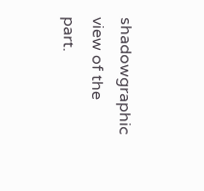shadowgraphic view of the part.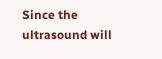Since the ultrasound will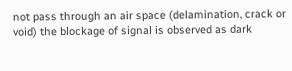not pass through an air space (delamination, crack or void) the blockage of signal is observed as dark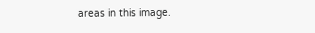areas in this image.